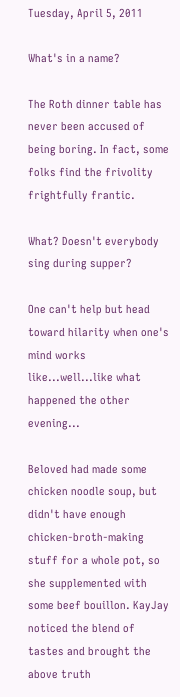Tuesday, April 5, 2011

What's in a name?

The Roth dinner table has never been accused of being boring. In fact, some folks find the frivolity frightfully frantic.

What? Doesn't everybody sing during supper?

One can't help but head toward hilarity when one's mind works like...well...like what happened the other evening...

Beloved had made some chicken noodle soup, but didn't have enough chicken-broth-making stuff for a whole pot, so she supplemented with some beef bouillon. KayJay noticed the blend of tastes and brought the above truth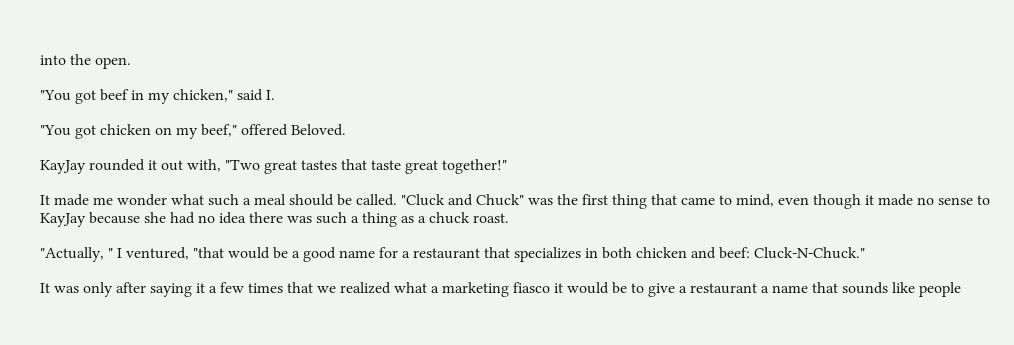into the open.

"You got beef in my chicken," said I.

"You got chicken on my beef," offered Beloved.

KayJay rounded it out with, "Two great tastes that taste great together!"

It made me wonder what such a meal should be called. "Cluck and Chuck" was the first thing that came to mind, even though it made no sense to KayJay because she had no idea there was such a thing as a chuck roast.

"Actually, " I ventured, "that would be a good name for a restaurant that specializes in both chicken and beef: Cluck-N-Chuck."

It was only after saying it a few times that we realized what a marketing fiasco it would be to give a restaurant a name that sounds like people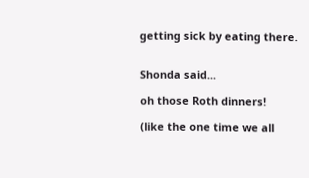getting sick by eating there.


Shonda said...

oh those Roth dinners!

(like the one time we all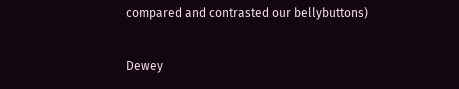compared and contrasted our bellybuttons)

Dewey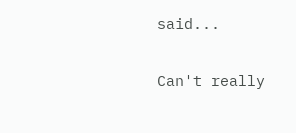said...

Can't really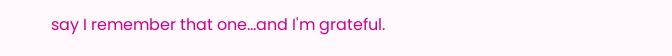say I remember that one...and I'm grateful.